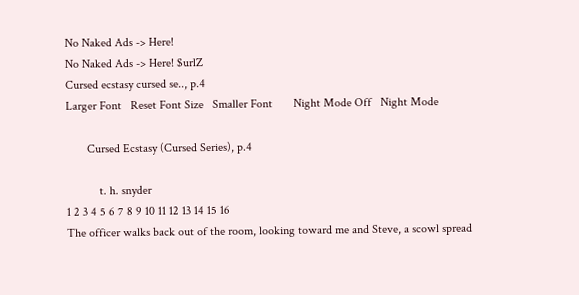No Naked Ads -> Here!
No Naked Ads -> Here! $urlZ
Cursed ecstasy cursed se.., p.4
Larger Font   Reset Font Size   Smaller Font       Night Mode Off   Night Mode

       Cursed Ecstasy (Cursed Series), p.4

           t. h. snyder
1 2 3 4 5 6 7 8 9 10 11 12 13 14 15 16
The officer walks back out of the room, looking toward me and Steve, a scowl spread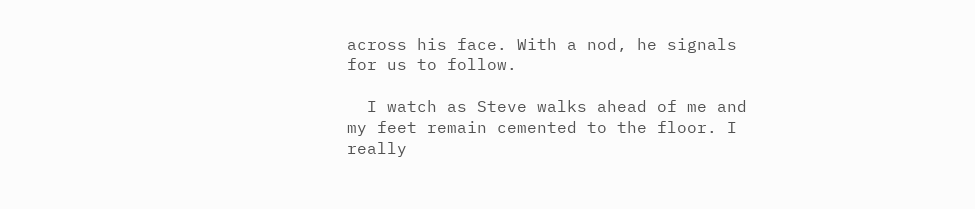across his face. With a nod, he signals for us to follow.

  I watch as Steve walks ahead of me and my feet remain cemented to the floor. I really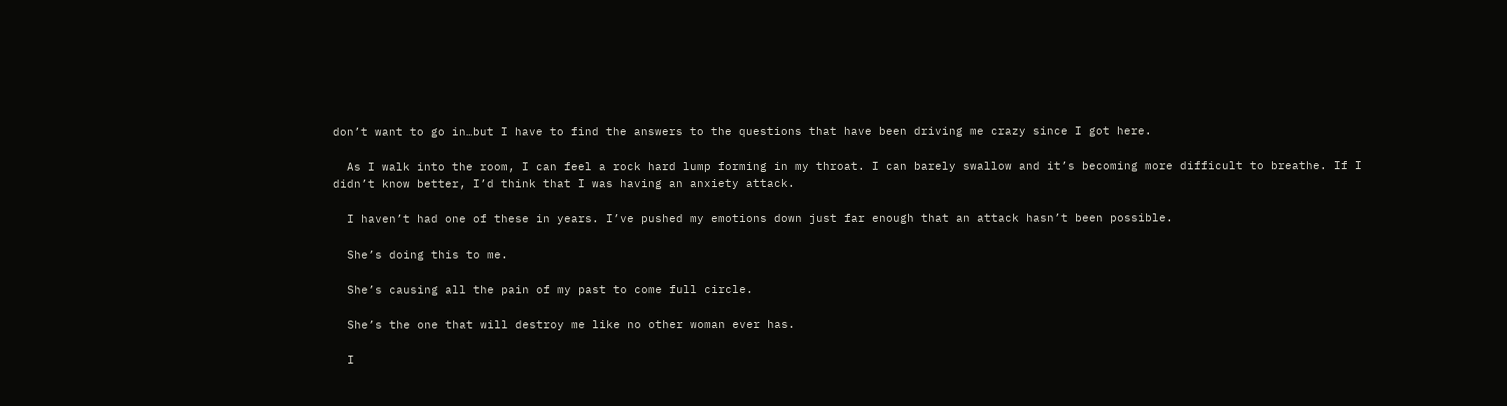don’t want to go in…but I have to find the answers to the questions that have been driving me crazy since I got here.

  As I walk into the room, I can feel a rock hard lump forming in my throat. I can barely swallow and it’s becoming more difficult to breathe. If I didn’t know better, I’d think that I was having an anxiety attack.

  I haven’t had one of these in years. I’ve pushed my emotions down just far enough that an attack hasn’t been possible.

  She’s doing this to me.

  She’s causing all the pain of my past to come full circle.

  She’s the one that will destroy me like no other woman ever has.

  I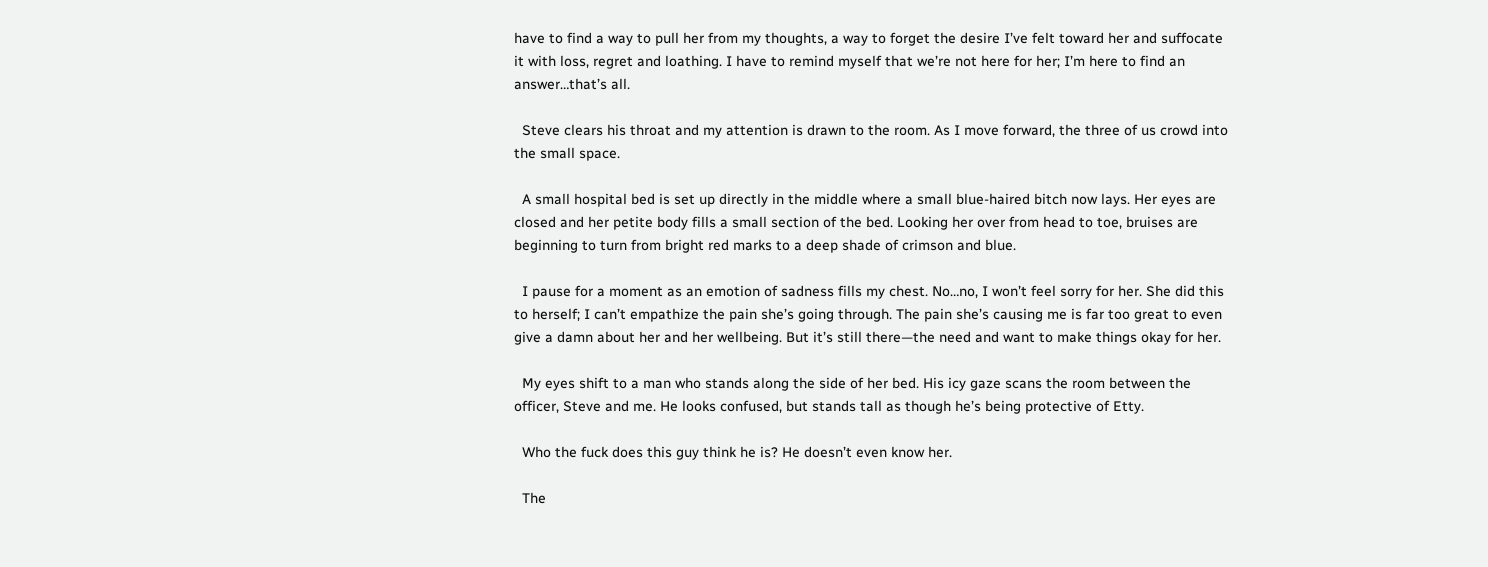have to find a way to pull her from my thoughts, a way to forget the desire I’ve felt toward her and suffocate it with loss, regret and loathing. I have to remind myself that we’re not here for her; I’m here to find an answer…that’s all.

  Steve clears his throat and my attention is drawn to the room. As I move forward, the three of us crowd into the small space.

  A small hospital bed is set up directly in the middle where a small blue-haired bitch now lays. Her eyes are closed and her petite body fills a small section of the bed. Looking her over from head to toe, bruises are beginning to turn from bright red marks to a deep shade of crimson and blue.

  I pause for a moment as an emotion of sadness fills my chest. No…no, I won’t feel sorry for her. She did this to herself; I can’t empathize the pain she’s going through. The pain she’s causing me is far too great to even give a damn about her and her wellbeing. But it’s still there—the need and want to make things okay for her.

  My eyes shift to a man who stands along the side of her bed. His icy gaze scans the room between the officer, Steve and me. He looks confused, but stands tall as though he’s being protective of Etty.

  Who the fuck does this guy think he is? He doesn’t even know her.

  The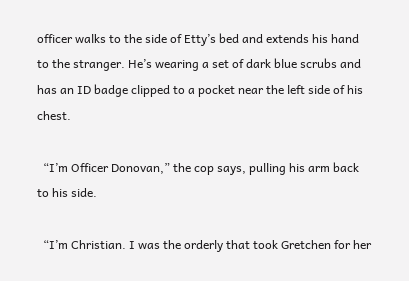officer walks to the side of Etty’s bed and extends his hand to the stranger. He’s wearing a set of dark blue scrubs and has an ID badge clipped to a pocket near the left side of his chest.

  “I’m Officer Donovan,” the cop says, pulling his arm back to his side.

  “I’m Christian. I was the orderly that took Gretchen for her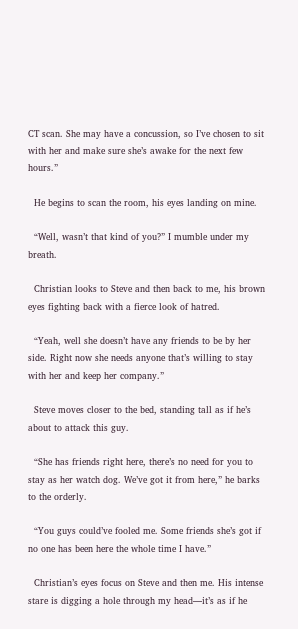CT scan. She may have a concussion, so I’ve chosen to sit with her and make sure she’s awake for the next few hours.”

  He begins to scan the room, his eyes landing on mine.

  “Well, wasn’t that kind of you?” I mumble under my breath.

  Christian looks to Steve and then back to me, his brown eyes fighting back with a fierce look of hatred.

  “Yeah, well she doesn’t have any friends to be by her side. Right now she needs anyone that’s willing to stay with her and keep her company.”

  Steve moves closer to the bed, standing tall as if he’s about to attack this guy.

  “She has friends right here, there’s no need for you to stay as her watch dog. We’ve got it from here,” he barks to the orderly.

  “You guys could’ve fooled me. Some friends she’s got if no one has been here the whole time I have.”

  Christian’s eyes focus on Steve and then me. His intense stare is digging a hole through my head—it’s as if he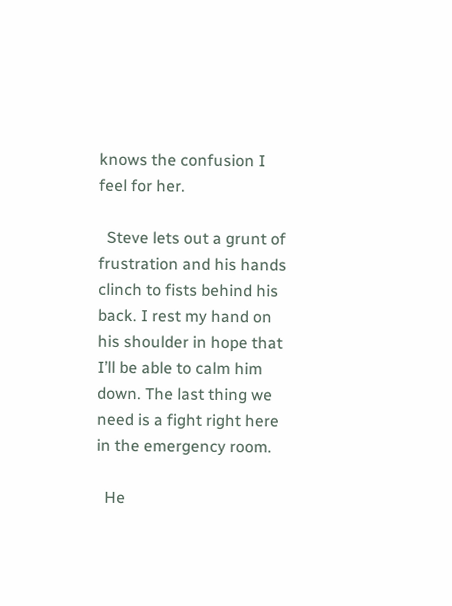knows the confusion I feel for her.

  Steve lets out a grunt of frustration and his hands clinch to fists behind his back. I rest my hand on his shoulder in hope that I’ll be able to calm him down. The last thing we need is a fight right here in the emergency room.

  He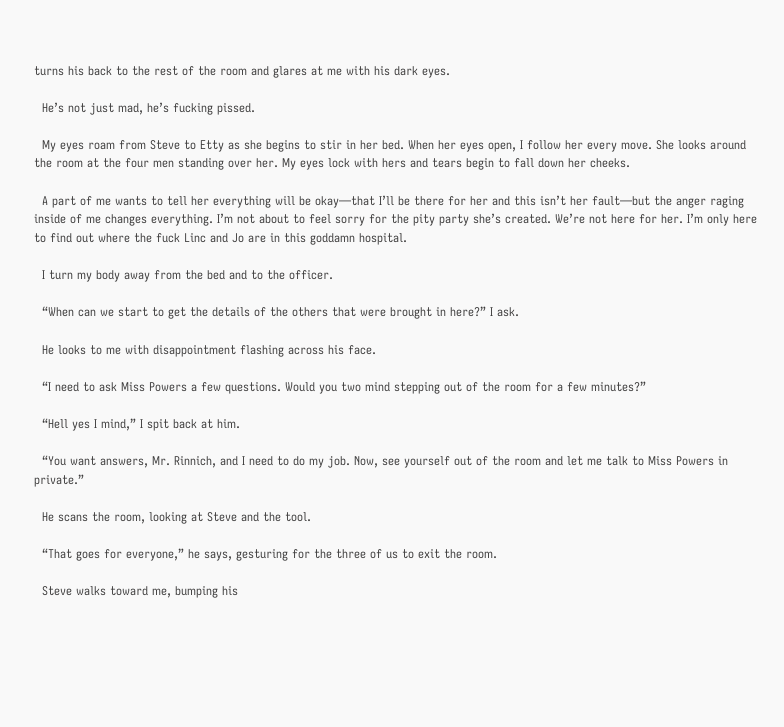turns his back to the rest of the room and glares at me with his dark eyes.

  He’s not just mad, he’s fucking pissed.

  My eyes roam from Steve to Etty as she begins to stir in her bed. When her eyes open, I follow her every move. She looks around the room at the four men standing over her. My eyes lock with hers and tears begin to fall down her cheeks.

  A part of me wants to tell her everything will be okay—that I’ll be there for her and this isn’t her fault—but the anger raging inside of me changes everything. I’m not about to feel sorry for the pity party she’s created. We’re not here for her. I’m only here to find out where the fuck Linc and Jo are in this goddamn hospital.

  I turn my body away from the bed and to the officer.

  “When can we start to get the details of the others that were brought in here?” I ask.

  He looks to me with disappointment flashing across his face.

  “I need to ask Miss Powers a few questions. Would you two mind stepping out of the room for a few minutes?”

  “Hell yes I mind,” I spit back at him.

  “You want answers, Mr. Rinnich, and I need to do my job. Now, see yourself out of the room and let me talk to Miss Powers in private.”

  He scans the room, looking at Steve and the tool.

  “That goes for everyone,” he says, gesturing for the three of us to exit the room.

  Steve walks toward me, bumping his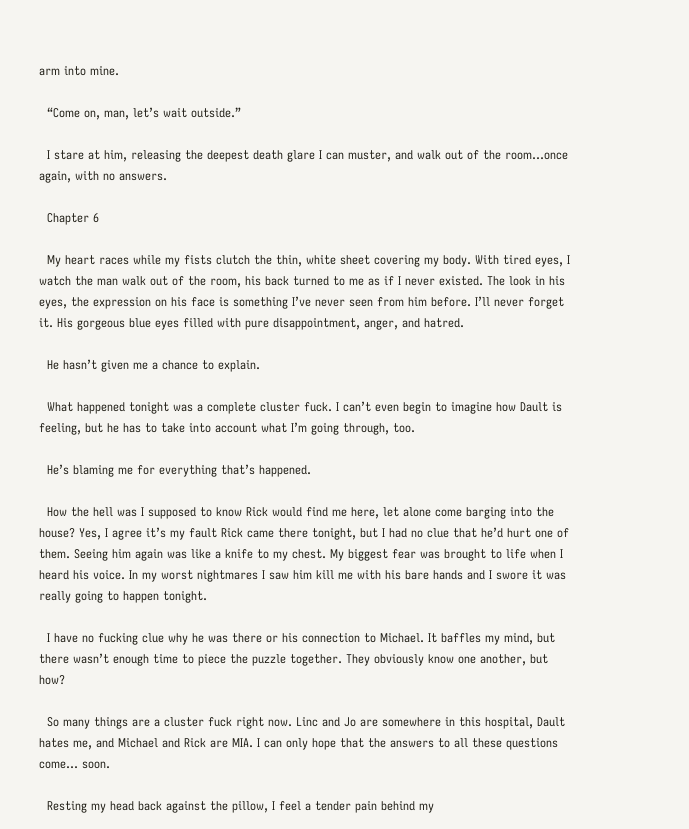arm into mine.

  “Come on, man, let’s wait outside.”

  I stare at him, releasing the deepest death glare I can muster, and walk out of the room…once again, with no answers.

  Chapter 6

  My heart races while my fists clutch the thin, white sheet covering my body. With tired eyes, I watch the man walk out of the room, his back turned to me as if I never existed. The look in his eyes, the expression on his face is something I’ve never seen from him before. I’ll never forget it. His gorgeous blue eyes filled with pure disappointment, anger, and hatred.

  He hasn’t given me a chance to explain.

  What happened tonight was a complete cluster fuck. I can’t even begin to imagine how Dault is feeling, but he has to take into account what I’m going through, too.

  He’s blaming me for everything that’s happened.

  How the hell was I supposed to know Rick would find me here, let alone come barging into the house? Yes, I agree it’s my fault Rick came there tonight, but I had no clue that he’d hurt one of them. Seeing him again was like a knife to my chest. My biggest fear was brought to life when I heard his voice. In my worst nightmares I saw him kill me with his bare hands and I swore it was really going to happen tonight.

  I have no fucking clue why he was there or his connection to Michael. It baffles my mind, but there wasn’t enough time to piece the puzzle together. They obviously know one another, but how?

  So many things are a cluster fuck right now. Linc and Jo are somewhere in this hospital, Dault hates me, and Michael and Rick are MIA. I can only hope that the answers to all these questions come… soon.

  Resting my head back against the pillow, I feel a tender pain behind my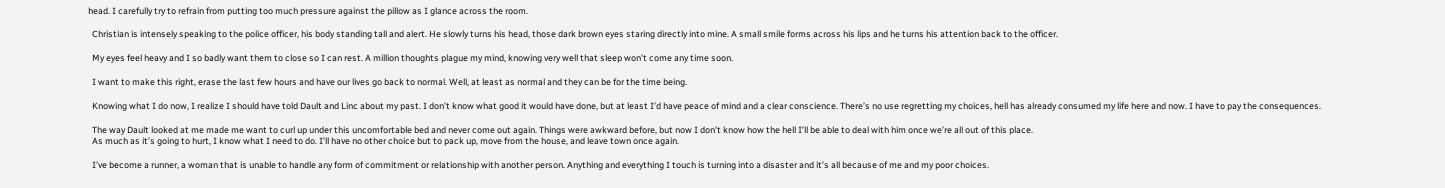head. I carefully try to refrain from putting too much pressure against the pillow as I glance across the room.

  Christian is intensely speaking to the police officer, his body standing tall and alert. He slowly turns his head, those dark brown eyes staring directly into mine. A small smile forms across his lips and he turns his attention back to the officer.

  My eyes feel heavy and I so badly want them to close so I can rest. A million thoughts plague my mind, knowing very well that sleep won’t come any time soon.

  I want to make this right, erase the last few hours and have our lives go back to normal. Well, at least as normal and they can be for the time being.

  Knowing what I do now, I realize I should have told Dault and Linc about my past. I don’t know what good it would have done, but at least I’d have peace of mind and a clear conscience. There’s no use regretting my choices, hell has already consumed my life here and now. I have to pay the consequences.

  The way Dault looked at me made me want to curl up under this uncomfortable bed and never come out again. Things were awkward before, but now I don’t know how the hell I’ll be able to deal with him once we’re all out of this place.
  As much as it’s going to hurt, I know what I need to do. I’ll have no other choice but to pack up, move from the house, and leave town once again.

  I’ve become a runner, a woman that is unable to handle any form of commitment or relationship with another person. Anything and everything I touch is turning into a disaster and it’s all because of me and my poor choices.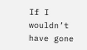If I wouldn’t have gone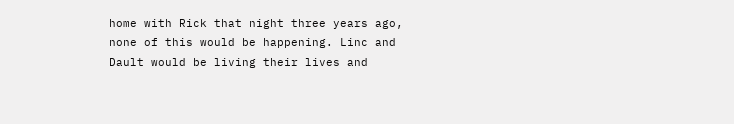home with Rick that night three years ago, none of this would be happening. Linc and Dault would be living their lives and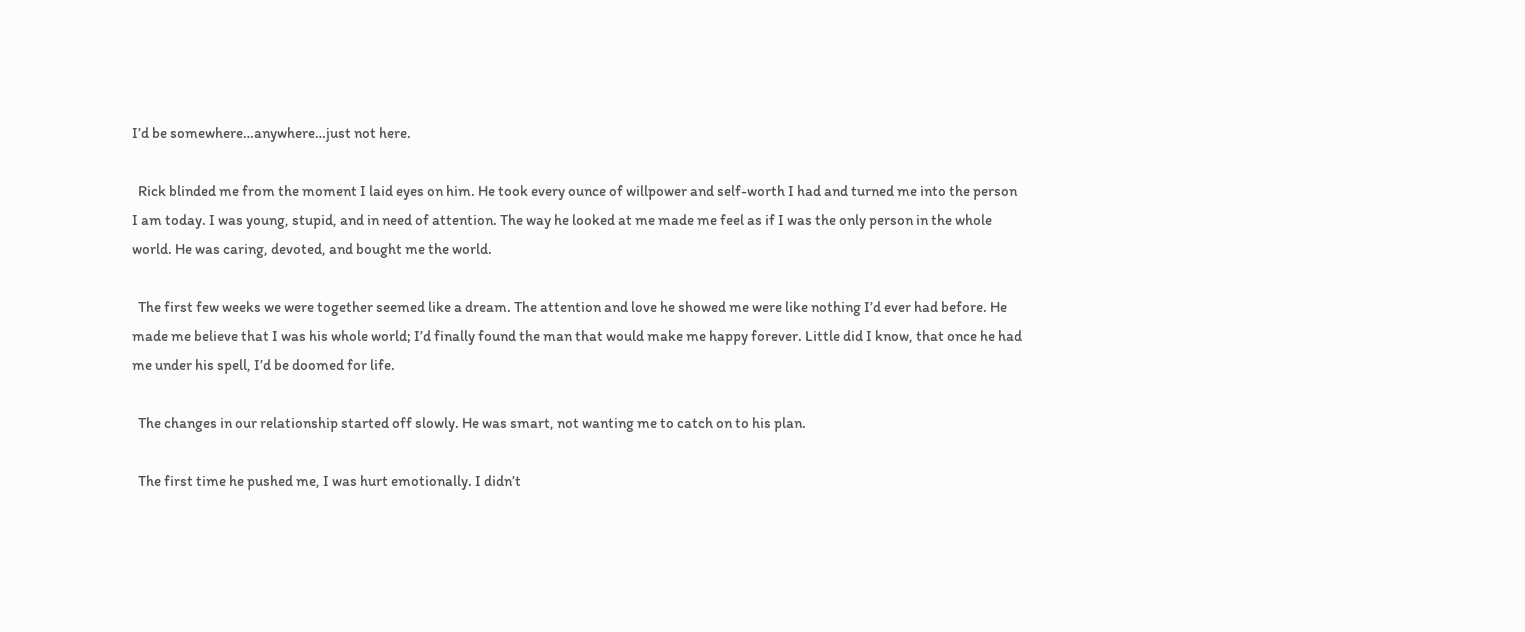I’d be somewhere…anywhere…just not here.

  Rick blinded me from the moment I laid eyes on him. He took every ounce of willpower and self-worth I had and turned me into the person I am today. I was young, stupid, and in need of attention. The way he looked at me made me feel as if I was the only person in the whole world. He was caring, devoted, and bought me the world.

  The first few weeks we were together seemed like a dream. The attention and love he showed me were like nothing I’d ever had before. He made me believe that I was his whole world; I’d finally found the man that would make me happy forever. Little did I know, that once he had me under his spell, I’d be doomed for life.

  The changes in our relationship started off slowly. He was smart, not wanting me to catch on to his plan.

  The first time he pushed me, I was hurt emotionally. I didn’t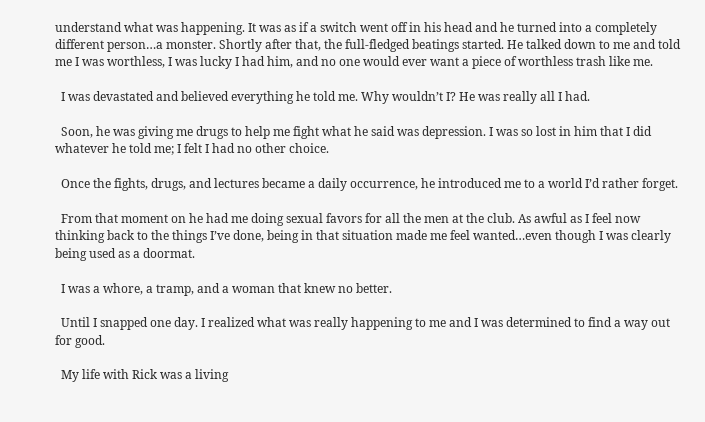understand what was happening. It was as if a switch went off in his head and he turned into a completely different person…a monster. Shortly after that, the full-fledged beatings started. He talked down to me and told me I was worthless, I was lucky I had him, and no one would ever want a piece of worthless trash like me.

  I was devastated and believed everything he told me. Why wouldn’t I? He was really all I had.

  Soon, he was giving me drugs to help me fight what he said was depression. I was so lost in him that I did whatever he told me; I felt I had no other choice.

  Once the fights, drugs, and lectures became a daily occurrence, he introduced me to a world I’d rather forget.

  From that moment on he had me doing sexual favors for all the men at the club. As awful as I feel now thinking back to the things I’ve done, being in that situation made me feel wanted…even though I was clearly being used as a doormat.

  I was a whore, a tramp, and a woman that knew no better.

  Until I snapped one day. I realized what was really happening to me and I was determined to find a way out for good.

  My life with Rick was a living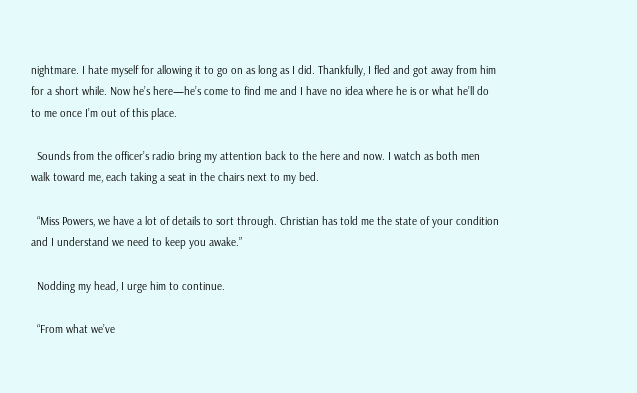nightmare. I hate myself for allowing it to go on as long as I did. Thankfully, I fled and got away from him for a short while. Now he’s here—he’s come to find me and I have no idea where he is or what he’ll do to me once I’m out of this place.

  Sounds from the officer’s radio bring my attention back to the here and now. I watch as both men walk toward me, each taking a seat in the chairs next to my bed.

  “Miss Powers, we have a lot of details to sort through. Christian has told me the state of your condition and I understand we need to keep you awake.”

  Nodding my head, I urge him to continue.

  “From what we’ve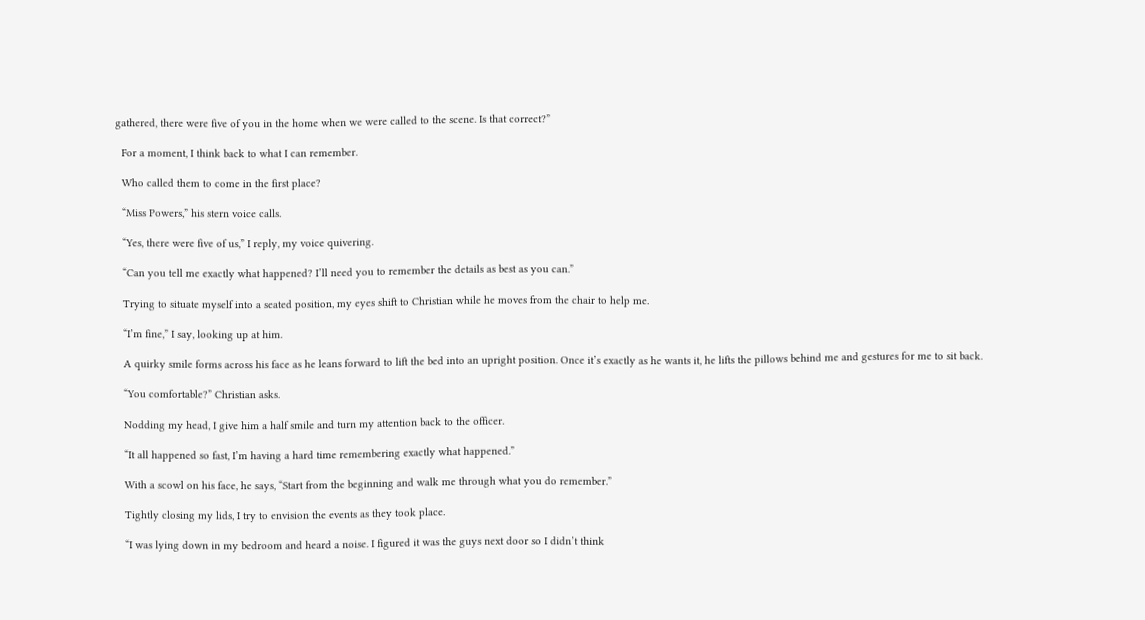gathered, there were five of you in the home when we were called to the scene. Is that correct?”

  For a moment, I think back to what I can remember.

  Who called them to come in the first place?

  “Miss Powers,” his stern voice calls.

  “Yes, there were five of us,” I reply, my voice quivering.

  “Can you tell me exactly what happened? I’ll need you to remember the details as best as you can.”

  Trying to situate myself into a seated position, my eyes shift to Christian while he moves from the chair to help me.

  “I’m fine,” I say, looking up at him.

  A quirky smile forms across his face as he leans forward to lift the bed into an upright position. Once it’s exactly as he wants it, he lifts the pillows behind me and gestures for me to sit back.

  “You comfortable?” Christian asks.

  Nodding my head, I give him a half smile and turn my attention back to the officer.

  “It all happened so fast, I’m having a hard time remembering exactly what happened.”

  With a scowl on his face, he says, “Start from the beginning and walk me through what you do remember.”

  Tightly closing my lids, I try to envision the events as they took place.

  “I was lying down in my bedroom and heard a noise. I figured it was the guys next door so I didn’t think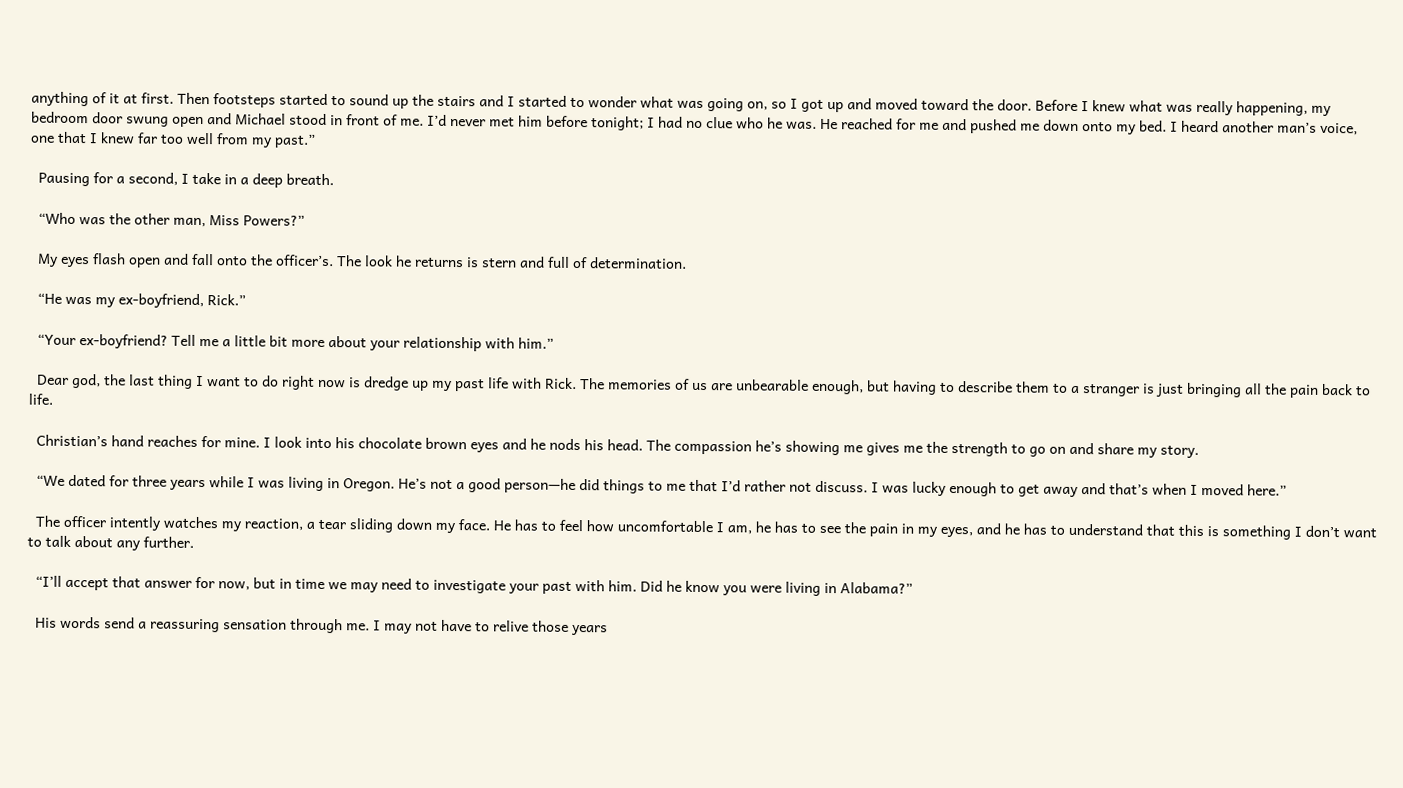anything of it at first. Then footsteps started to sound up the stairs and I started to wonder what was going on, so I got up and moved toward the door. Before I knew what was really happening, my bedroom door swung open and Michael stood in front of me. I’d never met him before tonight; I had no clue who he was. He reached for me and pushed me down onto my bed. I heard another man’s voice, one that I knew far too well from my past.”

  Pausing for a second, I take in a deep breath.

  “Who was the other man, Miss Powers?”

  My eyes flash open and fall onto the officer’s. The look he returns is stern and full of determination.

  “He was my ex-boyfriend, Rick.”

  “Your ex-boyfriend? Tell me a little bit more about your relationship with him.”

  Dear god, the last thing I want to do right now is dredge up my past life with Rick. The memories of us are unbearable enough, but having to describe them to a stranger is just bringing all the pain back to life.

  Christian’s hand reaches for mine. I look into his chocolate brown eyes and he nods his head. The compassion he’s showing me gives me the strength to go on and share my story.

  “We dated for three years while I was living in Oregon. He’s not a good person—he did things to me that I’d rather not discuss. I was lucky enough to get away and that’s when I moved here.”

  The officer intently watches my reaction, a tear sliding down my face. He has to feel how uncomfortable I am, he has to see the pain in my eyes, and he has to understand that this is something I don’t want to talk about any further.

  “I’ll accept that answer for now, but in time we may need to investigate your past with him. Did he know you were living in Alabama?”

  His words send a reassuring sensation through me. I may not have to relive those years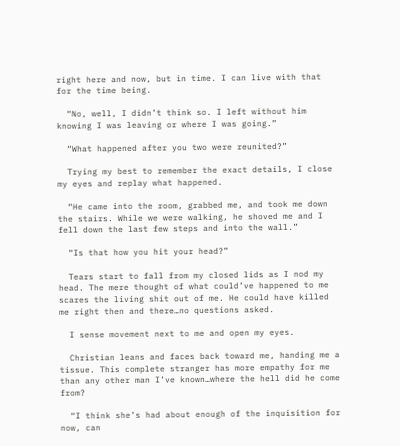right here and now, but in time. I can live with that for the time being.

  “No, well, I didn’t think so. I left without him knowing I was leaving or where I was going.”

  “What happened after you two were reunited?”

  Trying my best to remember the exact details, I close my eyes and replay what happened.

  “He came into the room, grabbed me, and took me down the stairs. While we were walking, he shoved me and I fell down the last few steps and into the wall.”

  “Is that how you hit your head?”

  Tears start to fall from my closed lids as I nod my head. The mere thought of what could’ve happened to me scares the living shit out of me. He could have killed me right then and there…no questions asked.

  I sense movement next to me and open my eyes.

  Christian leans and faces back toward me, handing me a tissue. This complete stranger has more empathy for me than any other man I’ve known…where the hell did he come from?

  “I think she’s had about enough of the inquisition for now, can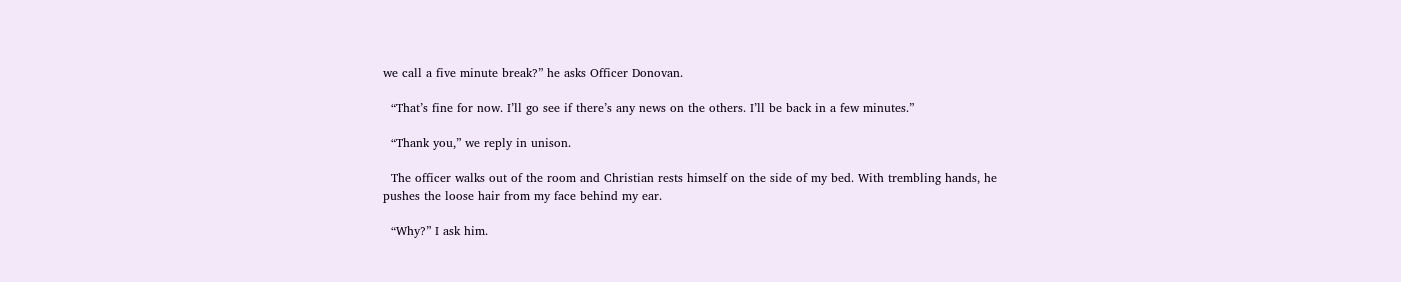we call a five minute break?” he asks Officer Donovan.

  “That’s fine for now. I’ll go see if there’s any news on the others. I’ll be back in a few minutes.”

  “Thank you,” we reply in unison.

  The officer walks out of the room and Christian rests himself on the side of my bed. With trembling hands, he pushes the loose hair from my face behind my ear.

  “Why?” I ask him.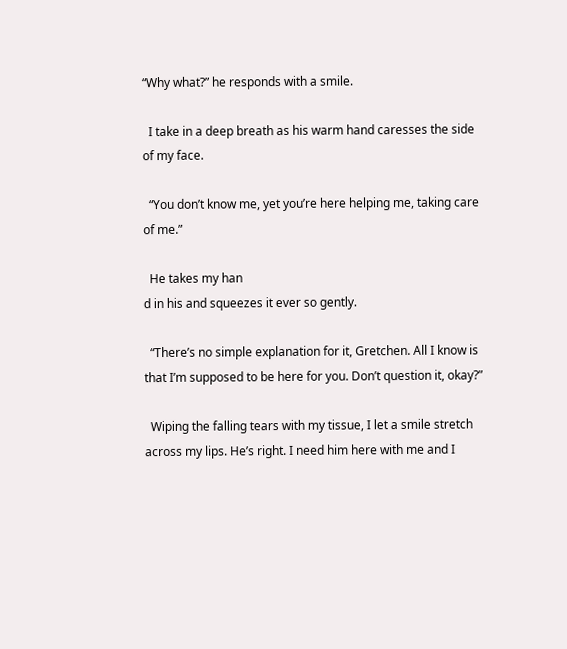“Why what?” he responds with a smile.

  I take in a deep breath as his warm hand caresses the side of my face.

  “You don’t know me, yet you’re here helping me, taking care of me.”

  He takes my han
d in his and squeezes it ever so gently.

  “There’s no simple explanation for it, Gretchen. All I know is that I’m supposed to be here for you. Don’t question it, okay?”

  Wiping the falling tears with my tissue, I let a smile stretch across my lips. He’s right. I need him here with me and I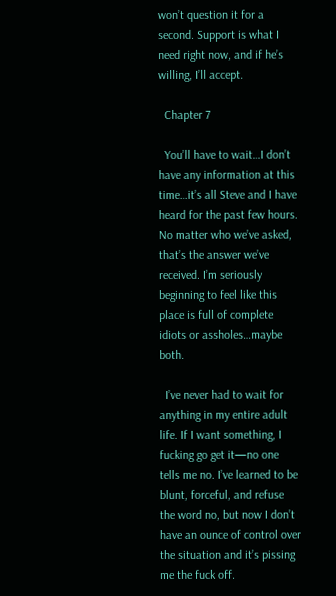won’t question it for a second. Support is what I need right now, and if he’s willing, I’ll accept.

  Chapter 7

  You’ll have to wait…I don’t have any information at this time…it’s all Steve and I have heard for the past few hours. No matter who we’ve asked, that’s the answer we’ve received. I’m seriously beginning to feel like this place is full of complete idiots or assholes…maybe both.

  I’ve never had to wait for anything in my entire adult life. If I want something, I fucking go get it—no one tells me no. I’ve learned to be blunt, forceful, and refuse the word no, but now I don’t have an ounce of control over the situation and it’s pissing me the fuck off.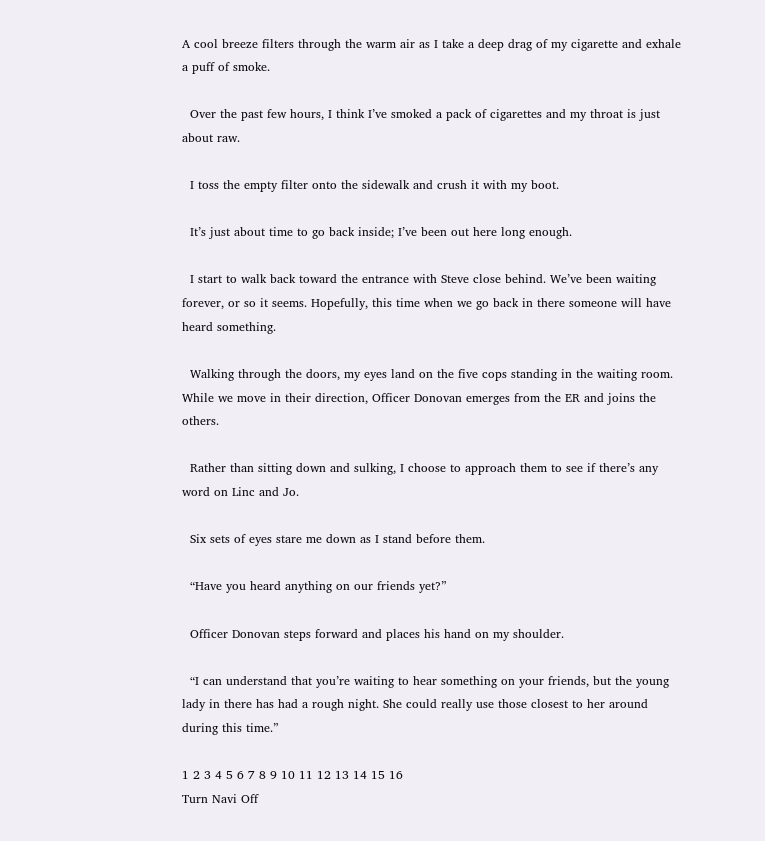A cool breeze filters through the warm air as I take a deep drag of my cigarette and exhale a puff of smoke.

  Over the past few hours, I think I’ve smoked a pack of cigarettes and my throat is just about raw.

  I toss the empty filter onto the sidewalk and crush it with my boot.

  It’s just about time to go back inside; I’ve been out here long enough.

  I start to walk back toward the entrance with Steve close behind. We’ve been waiting forever, or so it seems. Hopefully, this time when we go back in there someone will have heard something.

  Walking through the doors, my eyes land on the five cops standing in the waiting room. While we move in their direction, Officer Donovan emerges from the ER and joins the others.

  Rather than sitting down and sulking, I choose to approach them to see if there’s any word on Linc and Jo.

  Six sets of eyes stare me down as I stand before them.

  “Have you heard anything on our friends yet?”

  Officer Donovan steps forward and places his hand on my shoulder.

  “I can understand that you’re waiting to hear something on your friends, but the young lady in there has had a rough night. She could really use those closest to her around during this time.”

1 2 3 4 5 6 7 8 9 10 11 12 13 14 15 16
Turn Navi Off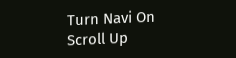Turn Navi On
Scroll Up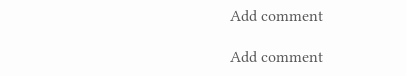Add comment

Add comment